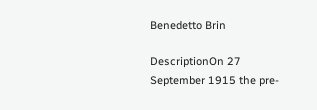Benedetto Brin

DescriptionOn 27 September 1915 the pre-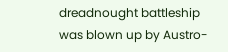dreadnought battleship was blown up by Austro-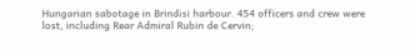Hungarian sabotage in Brindisi harbour. 454 officers and crew were lost, including Rear Admiral Rubin de Cervin;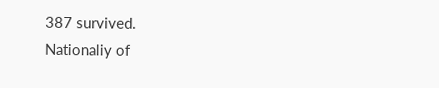387 survived.
Nationaliy of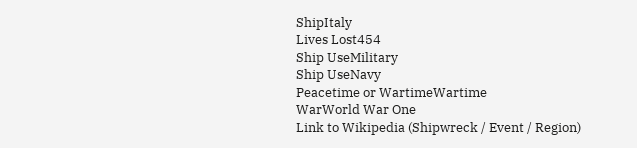ShipItaly
Lives Lost454
Ship UseMilitary
Ship UseNavy
Peacetime or WartimeWartime
WarWorld War One
Link to Wikipedia (Shipwreck / Event / Region)